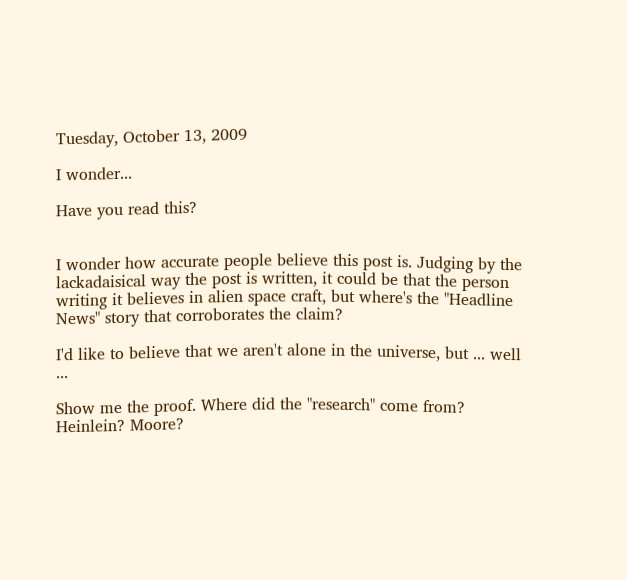Tuesday, October 13, 2009

I wonder...

Have you read this?


I wonder how accurate people believe this post is. Judging by the lackadaisical way the post is written, it could be that the person writing it believes in alien space craft, but where's the "Headline News" story that corroborates the claim?

I'd like to believe that we aren't alone in the universe, but ... well ...

Show me the proof. Where did the "research" come from? Heinlein? Moore?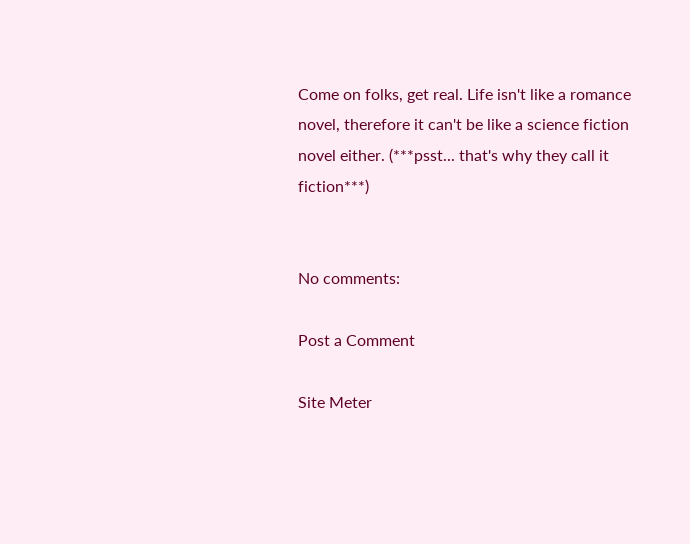Come on folks, get real. Life isn't like a romance novel, therefore it can't be like a science fiction novel either. (***psst... that's why they call it fiction***)


No comments:

Post a Comment

Site Meter